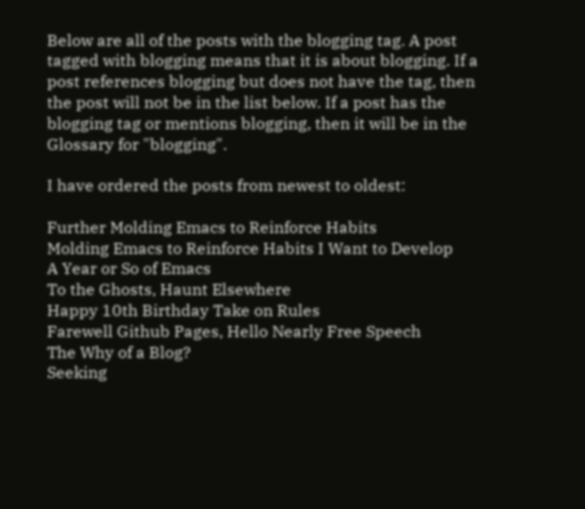Below are all of the posts with the blogging tag. A post tagged with blogging means that it is about blogging. If a post references blogging but does not have the tag, then the post will not be in the list below. If a post has the blogging tag or mentions blogging, then it will be in the Glossary for "blogging".

I have ordered the posts from newest to oldest:

Further Molding Emacs to Reinforce Habits
Molding Emacs to Reinforce Habits I Want to Develop
A Year or So of Emacs
To the Ghosts, Haunt Elsewhere
Happy 10th Birthday Take on Rules
Farewell Github Pages, Hello Nearly Free Speech
The Why of a Blog?
Seeking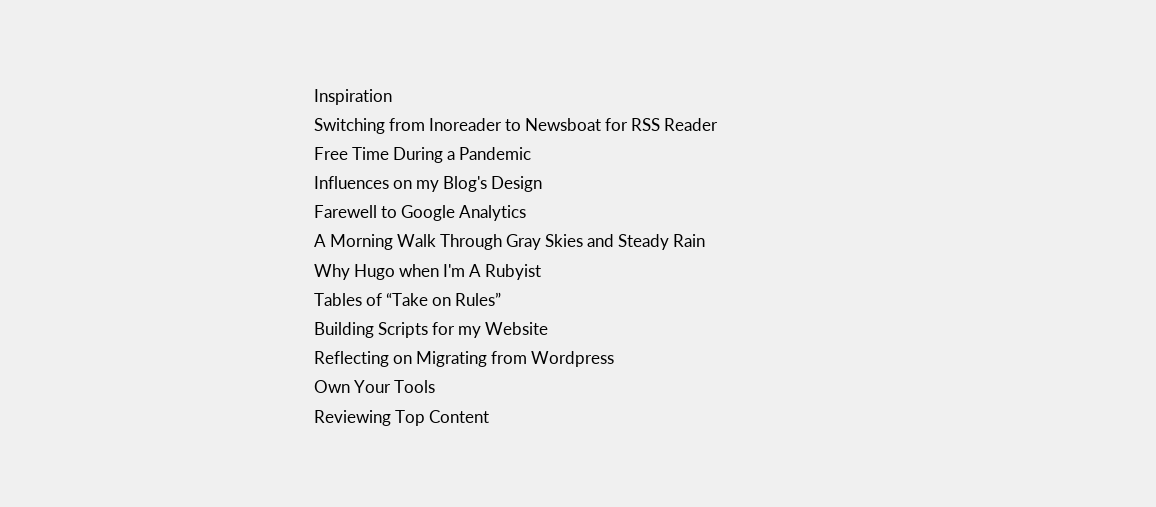Inspiration
Switching from Inoreader to Newsboat for RSS Reader
Free Time During a Pandemic
Influences on my Blog's Design
Farewell to Google Analytics
A Morning Walk Through Gray Skies and Steady Rain
Why Hugo when I'm A Rubyist
Tables of “Take on Rules”
Building Scripts for my Website
Reflecting on Migrating from Wordpress
Own Your Tools
Reviewing Top Content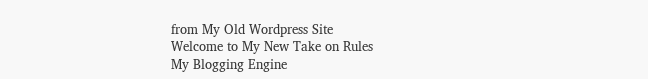from My Old Wordpress Site
Welcome to My New Take on Rules
My Blogging Engine